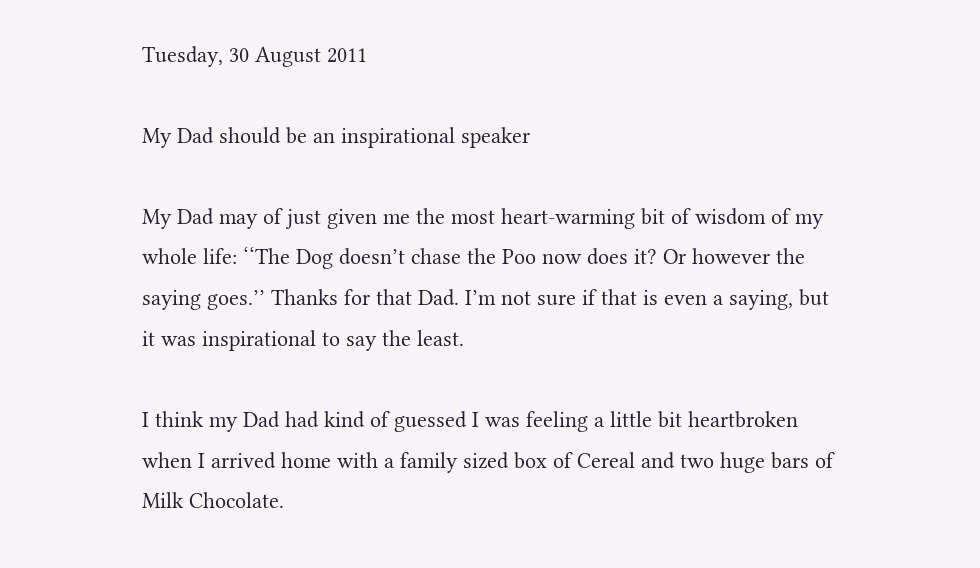Tuesday, 30 August 2011

My Dad should be an inspirational speaker

My Dad may of just given me the most heart-warming bit of wisdom of my whole life: ‘‘The Dog doesn’t chase the Poo now does it? Or however the saying goes.’’ Thanks for that Dad. I’m not sure if that is even a saying, but it was inspirational to say the least.

I think my Dad had kind of guessed I was feeling a little bit heartbroken when I arrived home with a family sized box of Cereal and two huge bars of Milk Chocolate.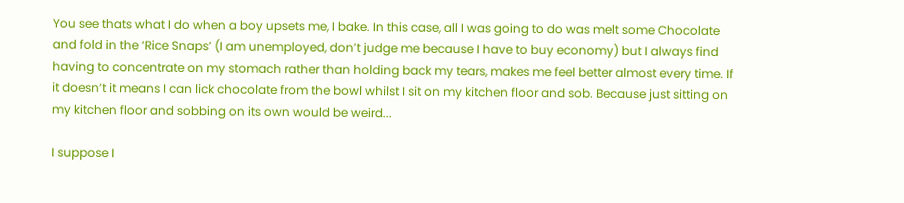You see thats what I do when a boy upsets me, I bake. In this case, all I was going to do was melt some Chocolate and fold in the ‘Rice Snaps’ (I am unemployed, don’t judge me because I have to buy economy) but I always find having to concentrate on my stomach rather than holding back my tears, makes me feel better almost every time. If it doesn’t it means I can lick chocolate from the bowl whilst I sit on my kitchen floor and sob. Because just sitting on my kitchen floor and sobbing on its own would be weird...

I suppose I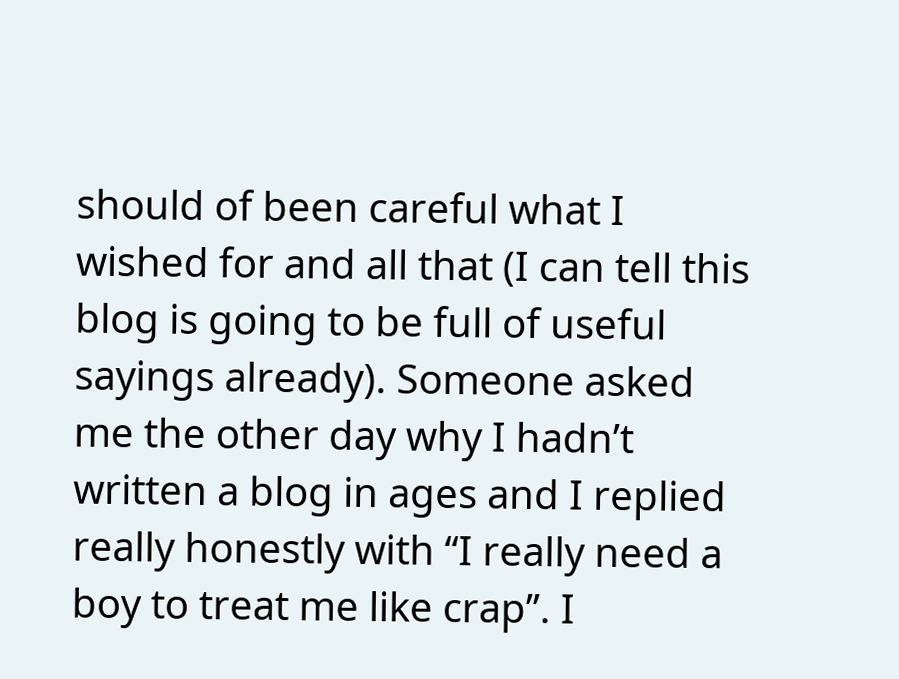should of been careful what I wished for and all that (I can tell this blog is going to be full of useful sayings already). Someone asked me the other day why I hadn’t written a blog in ages and I replied really honestly with ‘‘I really need a boy to treat me like crap’’. I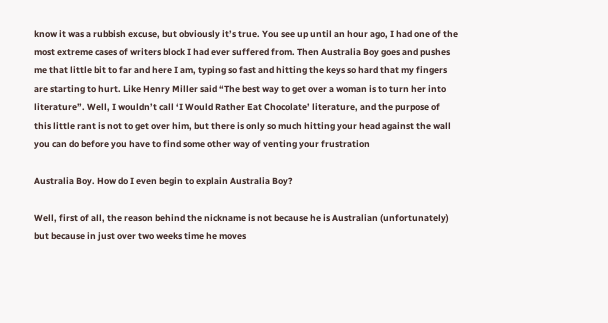know it was a rubbish excuse, but obviously it’s true. You see up until an hour ago, I had one of the most extreme cases of writers block I had ever suffered from. Then Australia Boy goes and pushes me that little bit to far and here I am, typing so fast and hitting the keys so hard that my fingers are starting to hurt. Like Henry Miller said “The best way to get over a woman is to turn her into literature”. Well, I wouldn’t call ‘I Would Rather Eat Chocolate’ literature, and the purpose of this little rant is not to get over him, but there is only so much hitting your head against the wall you can do before you have to find some other way of venting your frustration

Australia Boy. How do I even begin to explain Australia Boy?

Well, first of all, the reason behind the nickname is not because he is Australian (unfortunately) but because in just over two weeks time he moves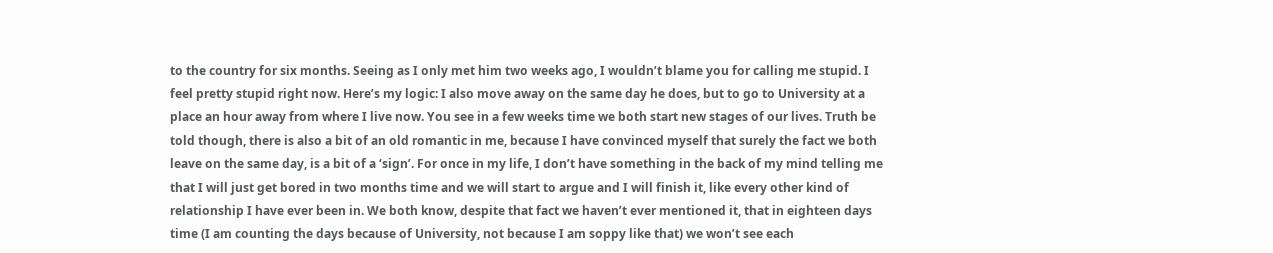to the country for six months. Seeing as I only met him two weeks ago, I wouldn’t blame you for calling me stupid. I feel pretty stupid right now. Here’s my logic: I also move away on the same day he does, but to go to University at a place an hour away from where I live now. You see in a few weeks time we both start new stages of our lives. Truth be told though, there is also a bit of an old romantic in me, because I have convinced myself that surely the fact we both leave on the same day, is a bit of a ‘sign’. For once in my life, I don’t have something in the back of my mind telling me that I will just get bored in two months time and we will start to argue and I will finish it, like every other kind of relationship I have ever been in. We both know, despite that fact we haven’t ever mentioned it, that in eighteen days time (I am counting the days because of University, not because I am soppy like that) we won’t see each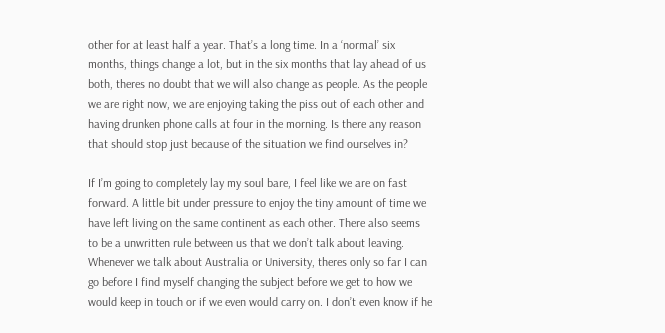other for at least half a year. That’s a long time. In a ‘normal’ six months, things change a lot, but in the six months that lay ahead of us both, theres no doubt that we will also change as people. As the people we are right now, we are enjoying taking the piss out of each other and having drunken phone calls at four in the morning. Is there any reason that should stop just because of the situation we find ourselves in?

If I’m going to completely lay my soul bare, I feel like we are on fast forward. A little bit under pressure to enjoy the tiny amount of time we have left living on the same continent as each other. There also seems to be a unwritten rule between us that we don’t talk about leaving. Whenever we talk about Australia or University, theres only so far I can go before I find myself changing the subject before we get to how we would keep in touch or if we even would carry on. I don’t even know if he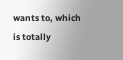wants to, which is totally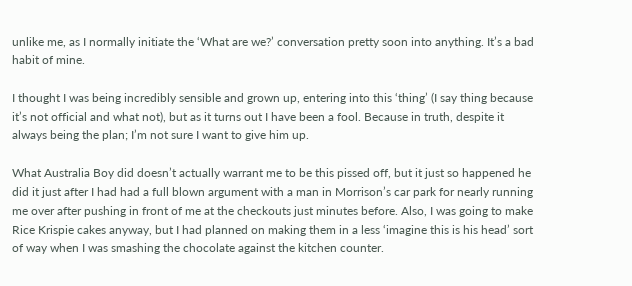unlike me, as I normally initiate the ‘What are we?’ conversation pretty soon into anything. It’s a bad habit of mine.

I thought I was being incredibly sensible and grown up, entering into this ‘thing’ (I say thing because it’s not official and what not), but as it turns out I have been a fool. Because in truth, despite it always being the plan; I’m not sure I want to give him up.

What Australia Boy did doesn’t actually warrant me to be this pissed off, but it just so happened he did it just after I had had a full blown argument with a man in Morrison’s car park for nearly running me over after pushing in front of me at the checkouts just minutes before. Also, I was going to make Rice Krispie cakes anyway, but I had planned on making them in a less ‘imagine this is his head’ sort of way when I was smashing the chocolate against the kitchen counter.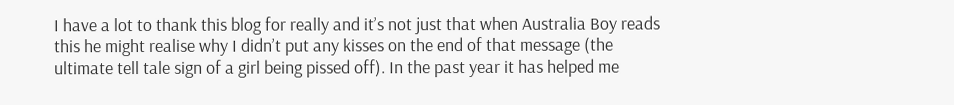I have a lot to thank this blog for really and it’s not just that when Australia Boy reads this he might realise why I didn’t put any kisses on the end of that message (the ultimate tell tale sign of a girl being pissed off). In the past year it has helped me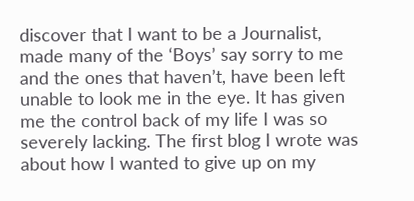discover that I want to be a Journalist, made many of the ‘Boys’ say sorry to me and the ones that haven’t, have been left unable to look me in the eye. It has given me the control back of my life I was so severely lacking. The first blog I wrote was about how I wanted to give up on my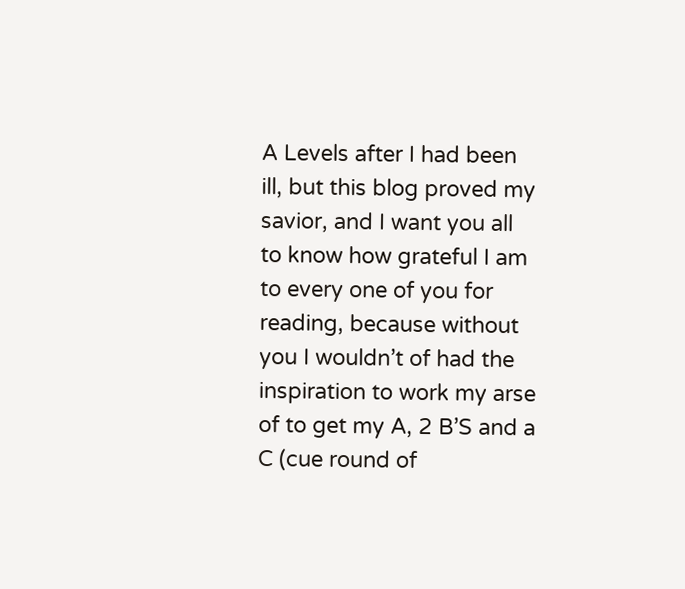A Levels after I had been ill, but this blog proved my savior, and I want you all to know how grateful I am to every one of you for reading, because without you I wouldn’t of had the inspiration to work my arse of to get my A, 2 B’S and a C (cue round of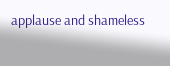applause and shameless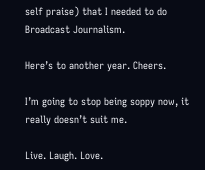self praise) that I needed to do Broadcast Journalism.

Here’s to another year. Cheers.

I’m going to stop being soppy now, it really doesn’t suit me.

Live. Laugh. Love.